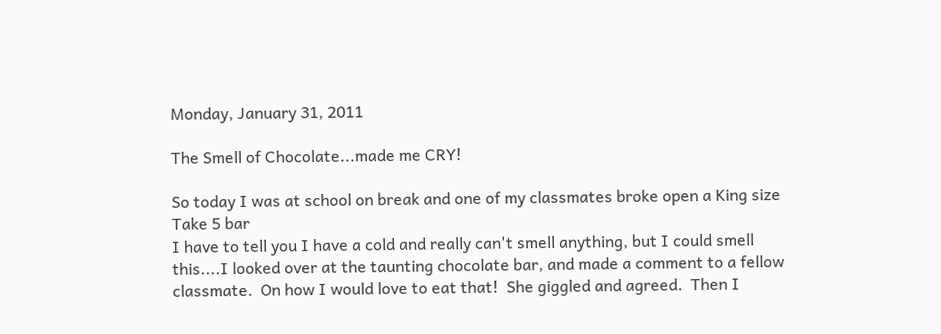Monday, January 31, 2011

The Smell of Chocolate...made me CRY!

So today I was at school on break and one of my classmates broke open a King size Take 5 bar
I have to tell you I have a cold and really can't smell anything, but I could smell this....I looked over at the taunting chocolate bar, and made a comment to a fellow classmate.  On how I would love to eat that!  She giggled and agreed.  Then I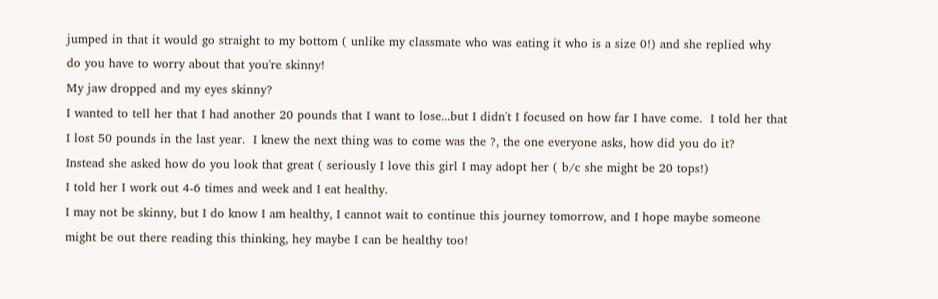jumped in that it would go straight to my bottom ( unlike my classmate who was eating it who is a size 0!) and she replied why do you have to worry about that you're skinny!
My jaw dropped and my eyes skinny?
I wanted to tell her that I had another 20 pounds that I want to lose...but I didn't I focused on how far I have come.  I told her that I lost 50 pounds in the last year.  I knew the next thing was to come was the ?, the one everyone asks, how did you do it?
Instead she asked how do you look that great ( seriously I love this girl I may adopt her ( b/c she might be 20 tops!)
I told her I work out 4-6 times and week and I eat healthy.
I may not be skinny, but I do know I am healthy, I cannot wait to continue this journey tomorrow, and I hope maybe someone might be out there reading this thinking, hey maybe I can be healthy too!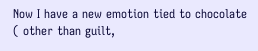Now I have a new emotion tied to chocolate ( other than guilt,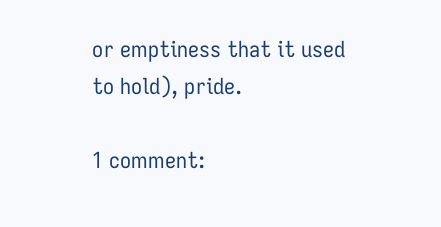or emptiness that it used to hold), pride.

1 comment: